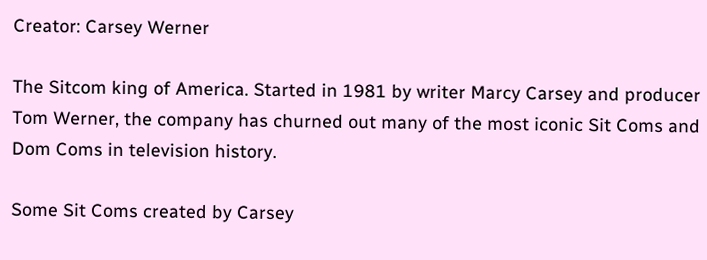Creator: Carsey Werner

The Sitcom king of America. Started in 1981 by writer Marcy Carsey and producer Tom Werner, the company has churned out many of the most iconic Sit Coms and Dom Coms in television history.

Some Sit Coms created by Carsey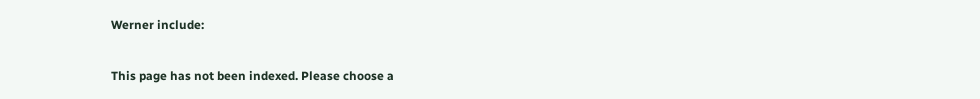Werner include:

This page has not been indexed. Please choose a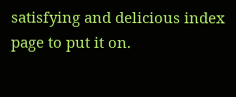satisfying and delicious index page to put it on.